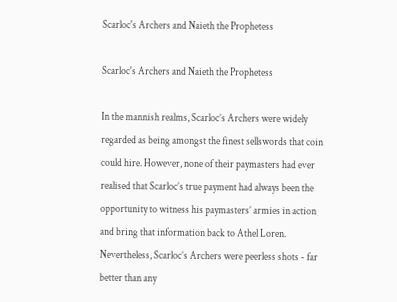Scarloc's Archers and Naieth the Prophetess

Scarloc's Archers and Naieth the Prophetess

In the mannish realms, Scarloc’s Archers were widely regarded as being amongst the finest sellswords that coin could hire. However, none of their paymasters had ever realised that Scarloc’s true payment had always been the opportunity to witness his paymasters’ armies in action and bring that information back to Athel Loren. Nevertheless, Scarloc’s Archers were peerless shots - far better than any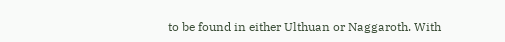to be found in either Ulthuan or Naggaroth. With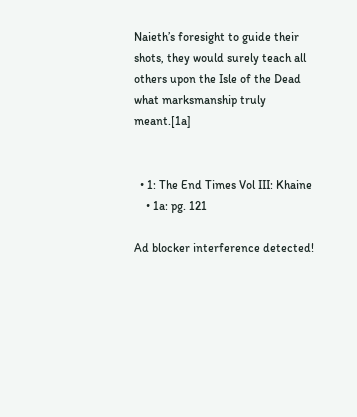Naieth’s foresight to guide their shots, they would surely teach all others upon the Isle of the Dead what marksmanship truly meant.[1a]


  • 1: The End Times Vol III: Khaine
    • 1a: pg. 121

Ad blocker interference detected!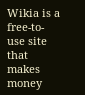Wikia is a free-to-use site that makes money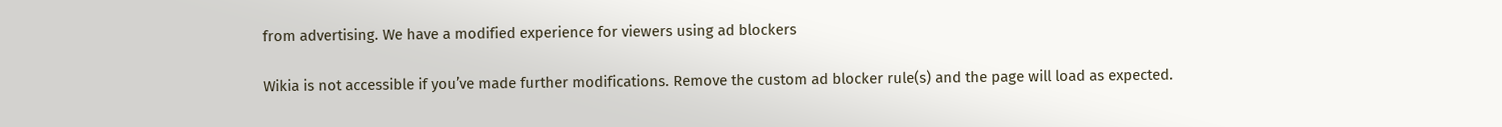from advertising. We have a modified experience for viewers using ad blockers

Wikia is not accessible if you’ve made further modifications. Remove the custom ad blocker rule(s) and the page will load as expected.